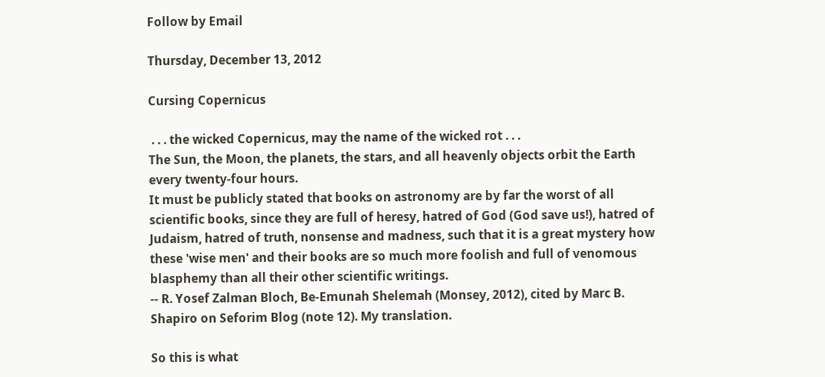Follow by Email

Thursday, December 13, 2012

Cursing Copernicus

 . . . the wicked Copernicus, may the name of the wicked rot . . .
The Sun, the Moon, the planets, the stars, and all heavenly objects orbit the Earth every twenty-four hours.
It must be publicly stated that books on astronomy are by far the worst of all scientific books, since they are full of heresy, hatred of God (God save us!), hatred of Judaism, hatred of truth, nonsense and madness, such that it is a great mystery how these 'wise men' and their books are so much more foolish and full of venomous blasphemy than all their other scientific writings.
-- R. Yosef Zalman Bloch, Be-Emunah Shelemah (Monsey, 2012), cited by Marc B. Shapiro on Seforim Blog (note 12). My translation.

So this is what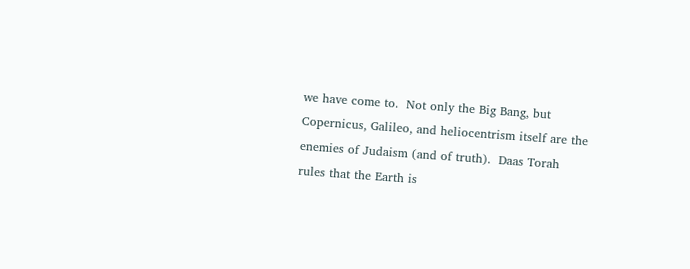we have come to.  Not only the Big Bang, but Copernicus, Galileo, and heliocentrism itself are the enemies of Judaism (and of truth).  Daas Torah rules that the Earth is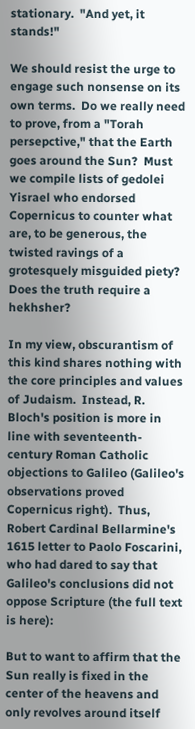stationary.  "And yet, it stands!"

We should resist the urge to engage such nonsense on its own terms.  Do we really need to prove, from a "Torah persepctive," that the Earth goes around the Sun?  Must we compile lists of gedolei Yisrael who endorsed Copernicus to counter what are, to be generous, the twisted ravings of a grotesquely misguided piety?  Does the truth require a hekhsher?

In my view, obscurantism of this kind shares nothing with the core principles and values of Judaism.  Instead, R. Bloch's position is more in line with seventeenth-century Roman Catholic objections to Galileo (Galileo's observations proved Copernicus right).  Thus, Robert Cardinal Bellarmine's 1615 letter to Paolo Foscarini, who had dared to say that Galileo's conclusions did not oppose Scripture (the full text is here):

But to want to affirm that the Sun really is fixed in the center of the heavens and only revolves around itself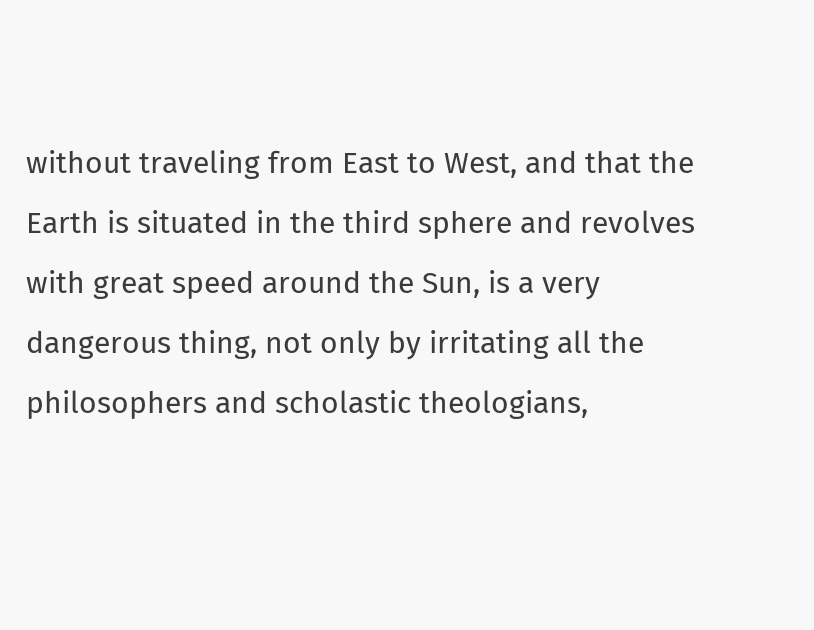without traveling from East to West, and that the Earth is situated in the third sphere and revolves with great speed around the Sun, is a very dangerous thing, not only by irritating all the philosophers and scholastic theologians,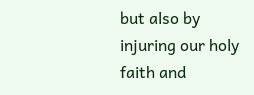but also by injuring our holy faith and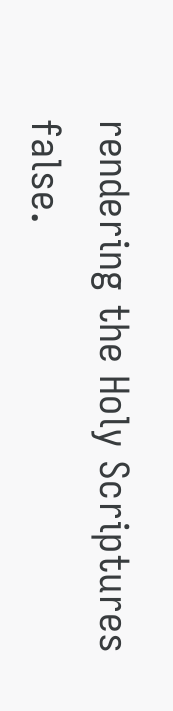rendering the Holy Scriptures false.